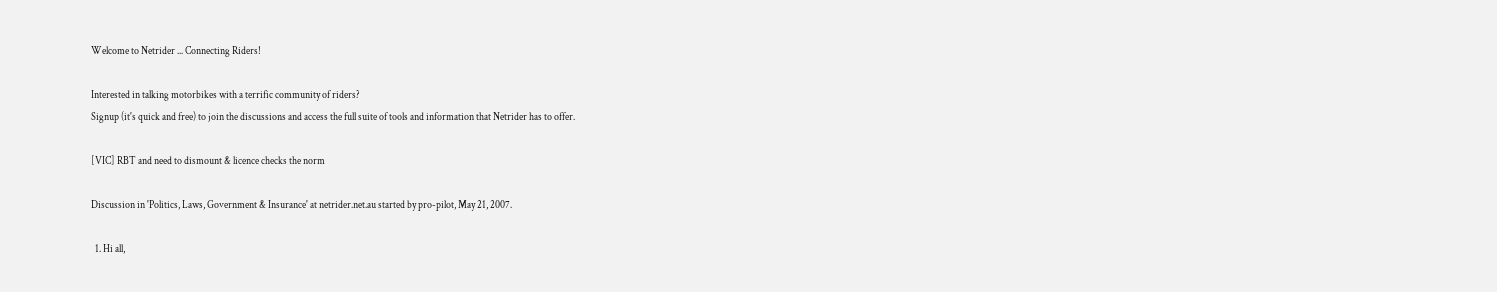Welcome to Netrider ... Connecting Riders!

Interested in talking motorbikes with a terrific community of riders?
Signup (it's quick and free) to join the discussions and access the full suite of tools and information that Netrider has to offer.

[VIC] RBT and need to dismount & licence checks the norm

Discussion in 'Politics, Laws, Government & Insurance' at netrider.net.au started by pro-pilot, May 21, 2007.

  1. Hi all,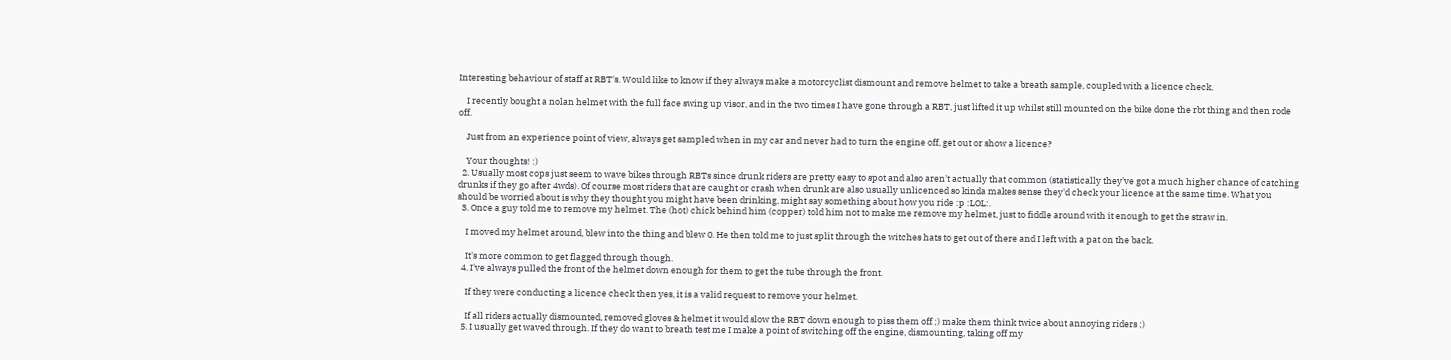Interesting behaviour of staff at RBT's. Would like to know if they always make a motorcyclist dismount and remove helmet to take a breath sample, coupled with a licence check.

    I recently bought a nolan helmet with the full face swing up visor, and in the two times I have gone through a RBT, just lifted it up whilst still mounted on the bike done the rbt thing and then rode off.

    Just from an experience point of view, always get sampled when in my car and never had to turn the engine off, get out or show a licence?

    Your thoughts! :)
  2. Usually most cops just seem to wave bikes through RBTs since drunk riders are pretty easy to spot and also aren't actually that common (statistically they've got a much higher chance of catching drunks if they go after 4wds). Of course most riders that are caught or crash when drunk are also usually unlicenced so kinda makes sense they'd check your licence at the same time. What you should be worried about is why they thought you might have been drinking, might say something about how you ride :p :LOL:.
  3. Once a guy told me to remove my helmet. The (hot) chick behind him (copper) told him not to make me remove my helmet, just to fiddle around with it enough to get the straw in.

    I moved my helmet around, blew into the thing and blew 0. He then told me to just split through the witches hats to get out of there and I left with a pat on the back.

    It's more common to get flagged through though.
  4. I've always pulled the front of the helmet down enough for them to get the tube through the front.

    If they were conducting a licence check then yes, it is a valid request to remove your helmet.

    If all riders actually dismounted, removed gloves & helmet it would slow the RBT down enough to piss them off ;) make them think twice about annoying riders ;)
  5. I usually get waved through. If they do want to breath test me I make a point of switching off the engine, dismounting, taking off my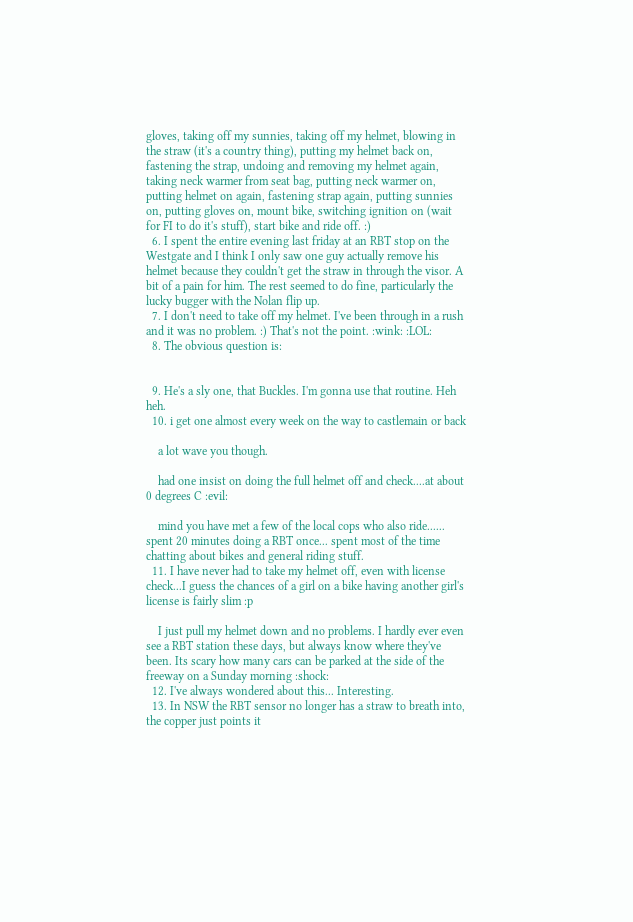gloves, taking off my sunnies, taking off my helmet, blowing in the straw (it's a country thing), putting my helmet back on, fastening the strap, undoing and removing my helmet again, taking neck warmer from seat bag, putting neck warmer on, putting helmet on again, fastening strap again, putting sunnies on, putting gloves on, mount bike, switching ignition on (wait for FI to do it's stuff), start bike and ride off. :)
  6. I spent the entire evening last friday at an RBT stop on the Westgate and I think I only saw one guy actually remove his helmet because they couldn't get the straw in through the visor. A bit of a pain for him. The rest seemed to do fine, particularly the lucky bugger with the Nolan flip up.
  7. I don't need to take off my helmet. I've been through in a rush and it was no problem. :) That's not the point. :wink: :LOL:
  8. The obvious question is:


  9. He's a sly one, that Buckles. I'm gonna use that routine. Heh heh.
  10. i get one almost every week on the way to castlemain or back

    a lot wave you though.

    had one insist on doing the full helmet off and check....at about 0 degrees C :evil:

    mind you have met a few of the local cops who also ride...... spent 20 minutes doing a RBT once... spent most of the time chatting about bikes and general riding stuff.
  11. I have never had to take my helmet off, even with license check...I guess the chances of a girl on a bike having another girl's license is fairly slim :p

    I just pull my helmet down and no problems. I hardly ever even see a RBT station these days, but always know where they've been. Its scary how many cars can be parked at the side of the freeway on a Sunday morning :shock:
  12. I've always wondered about this... Interesting.
  13. In NSW the RBT sensor no longer has a straw to breath into, the copper just points it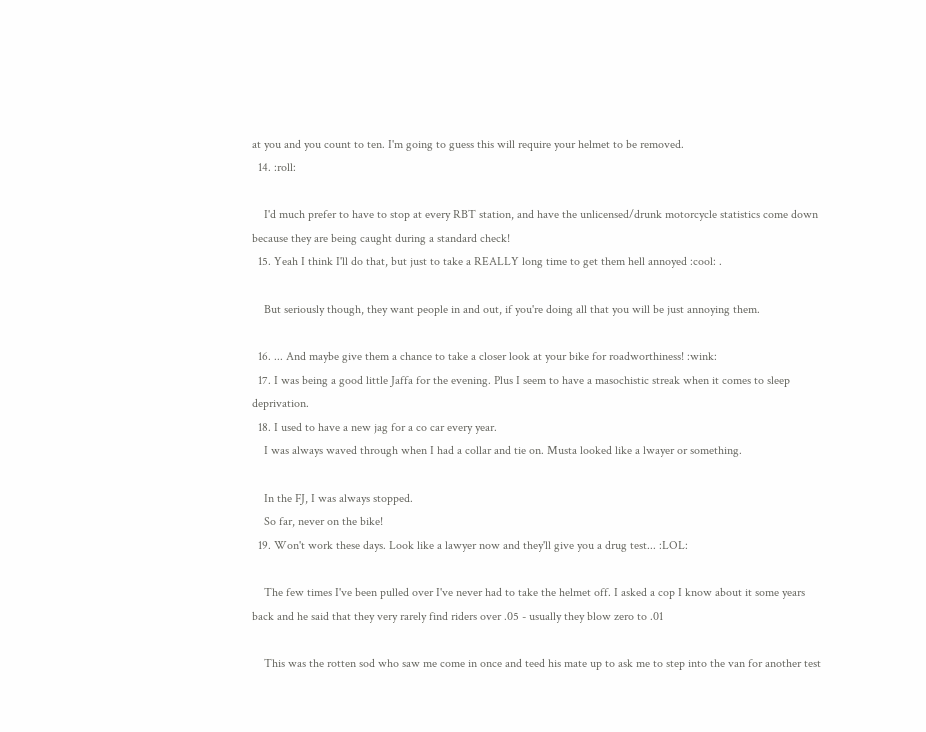at you and you count to ten. I'm going to guess this will require your helmet to be removed.
  14. :roll:

    I'd much prefer to have to stop at every RBT station, and have the unlicensed/drunk motorcycle statistics come down because they are being caught during a standard check!
  15. Yeah I think I'll do that, but just to take a REALLY long time to get them hell annoyed :cool: .

    But seriously though, they want people in and out, if you're doing all that you will be just annoying them.

  16. ... And maybe give them a chance to take a closer look at your bike for roadworthiness! :wink:
  17. I was being a good little Jaffa for the evening. Plus I seem to have a masochistic streak when it comes to sleep deprivation.
  18. I used to have a new jag for a co car every year.
    I was always waved through when I had a collar and tie on. Musta looked like a lwayer or something.

    In the FJ, I was always stopped.
    So far, never on the bike!
  19. Won't work these days. Look like a lawyer now and they'll give you a drug test... :LOL:

    The few times I've been pulled over I've never had to take the helmet off. I asked a cop I know about it some years back and he said that they very rarely find riders over .05 - usually they blow zero to .01

    This was the rotten sod who saw me come in once and teed his mate up to ask me to step into the van for another test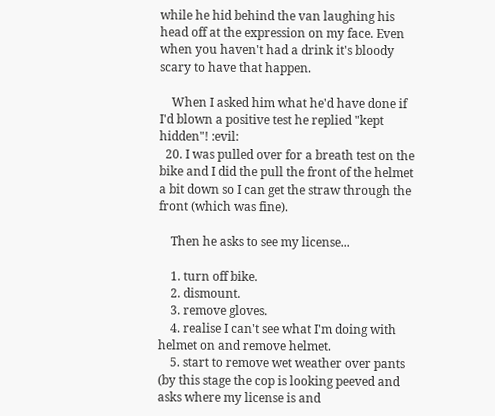while he hid behind the van laughing his head off at the expression on my face. Even when you haven't had a drink it's bloody scary to have that happen.

    When I asked him what he'd have done if I'd blown a positive test he replied "kept hidden"! :evil:
  20. I was pulled over for a breath test on the bike and I did the pull the front of the helmet a bit down so I can get the straw through the front (which was fine).

    Then he asks to see my license...

    1. turn off bike.
    2. dismount.
    3. remove gloves.
    4. realise I can't see what I'm doing with helmet on and remove helmet.
    5. start to remove wet weather over pants (by this stage the cop is looking peeved and asks where my license is and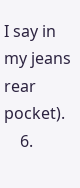I say in my jeans rear pocket).
    6.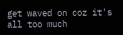get waved on coz it's all too much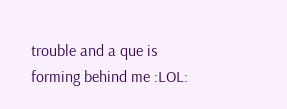trouble and a que is forming behind me :LOL: